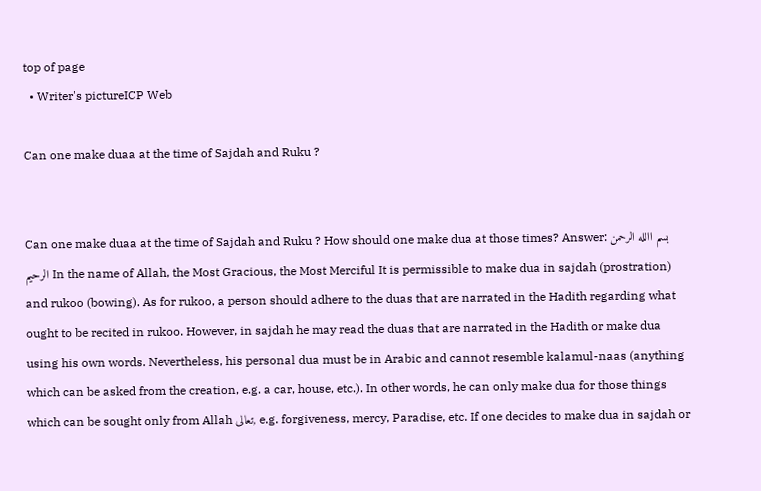top of page
  • Writer's pictureICP Web

Can one make duaa at the time of Sajdah and Ruku ?


Can one make duaa at the time of Sajdah and Ruku ? How should one make dua at those times? Answer: بسم االله الرحمن الرحیم In the name of Allah, the Most Gracious, the Most Merciful It is permissible to make dua in sajdah (prostration) and rukoo (bowing). As for rukoo, a person should adhere to the duas that are narrated in the Hadith regarding what ought to be recited in rukoo. However, in sajdah he may read the duas that are narrated in the Hadith or make dua using his own words. Nevertheless, his personal dua must be in Arabic and cannot resemble kalamul-naas (anything which can be asked from the creation, e.g. a car, house, etc.). In other words, he can only make dua for those things which can be sought only from Allah تعالى, e.g. forgiveness, mercy, Paradise, etc. If one decides to make dua in sajdah or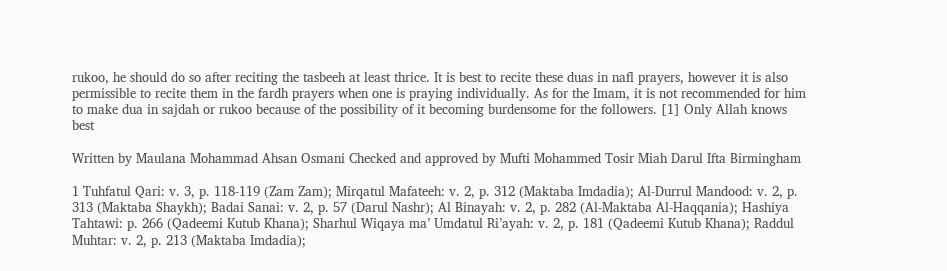rukoo, he should do so after reciting the tasbeeh at least thrice. It is best to recite these duas in nafl prayers, however it is also permissible to recite them in the fardh prayers when one is praying individually. As for the Imam, it is not recommended for him to make dua in sajdah or rukoo because of the possibility of it becoming burdensome for the followers. [1] Only Allah knows best

Written by Maulana Mohammad Ahsan Osmani Checked and approved by Mufti Mohammed Tosir Miah Darul Ifta Birmingham

1 Tuhfatul Qari: v. 3, p. 118-119 (Zam Zam); Mirqatul Mafateeh: v. 2, p. 312 (Maktaba Imdadia); Al-Durrul Mandood: v. 2, p. 313 (Maktaba Shaykh); Badai Sanai: v. 2, p. 57 (Darul Nashr); Al Binayah: v. 2, p. 282 (Al-Maktaba Al-Haqqania); Hashiya Tahtawi: p. 266 (Qadeemi Kutub Khana); Sharhul Wiqaya ma’ Umdatul Ri’ayah: v. 2, p. 181 (Qadeemi Kutub Khana); Raddul Muhtar: v. 2, p. 213 (Maktaba Imdadia);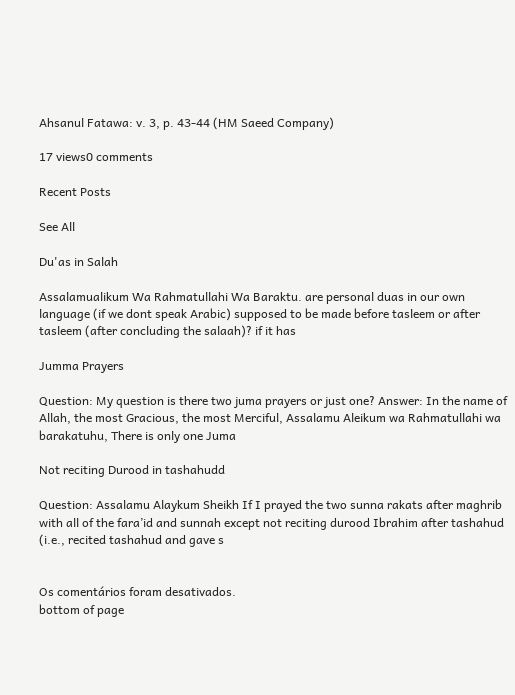Ahsanul Fatawa: v. 3, p. 43-44 (HM Saeed Company)

17 views0 comments

Recent Posts

See All

Du'as in Salah

Assalamualikum Wa Rahmatullahi Wa Baraktu. are personal duas in our own language (if we dont speak Arabic) supposed to be made before tasleem or after tasleem (after concluding the salaah)? if it has

Jumma Prayers

Question: My question is there two juma prayers or just one? Answer: In the name of Allah, the most Gracious, the most Merciful, Assalamu Aleikum wa Rahmatullahi wa barakatuhu, There is only one Juma

Not reciting Durood in tashahudd

Question: Assalamu Alaykum Sheikh If I prayed the two sunna rakats after maghrib with all of the fara’id and sunnah except not reciting durood Ibrahim after tashahud (i.e., recited tashahud and gave s


Os comentários foram desativados.
bottom of page